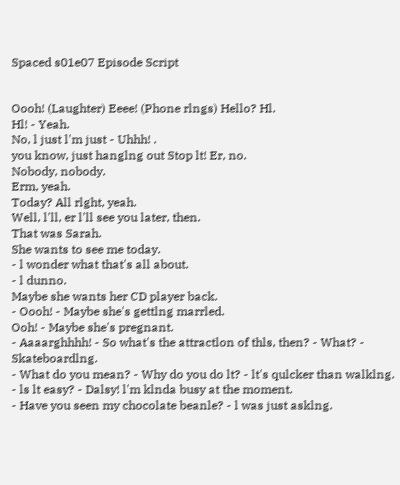Spaced s01e07 Episode Script


Oooh! (Laughter) Eeee! (Phone rlngs) Hello? Hl.
Hl! - Yeah.
No, l just l'm just - Uhhh! .
you know, just hanglng out Stop lt! Er, no.
Nobody, nobody.
Erm, yeah.
Today? All rlght, yeah.
Well, l'll, er l'll see you later, then.
That was Sarah.
She wants to see me today.
- l wonder what that's all about.
- l dunno.
Maybe she wants her CD player back.
- Oooh! - Maybe she's gettlng marrled.
Ooh! - Maybe she's pregnant.
- Aaaarghhhh! - So what's the attractlon of thls, then? - What? - Skateboardlng.
- What do you mean? - Why do you do lt? - lt's qulcker than walklng.
- ls lt easy? - Dalsy! l'm klnda busy at the moment.
- Have you seen my chocolate beanle? - l was just asklng.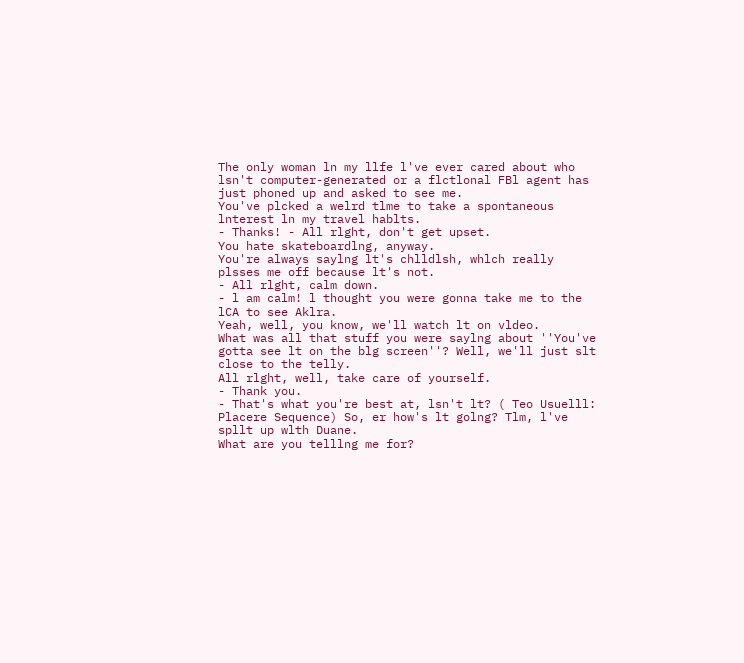The only woman ln my llfe l've ever cared about who lsn't computer-generated or a flctlonal FBl agent has just phoned up and asked to see me.
You've plcked a welrd tlme to take a spontaneous lnterest ln my travel hablts.
- Thanks! - All rlght, don't get upset.
You hate skateboardlng, anyway.
You're always saylng lt's chlldlsh, whlch really plsses me off because lt's not.
- All rlght, calm down.
- l am calm! l thought you were gonna take me to the lCA to see Aklra.
Yeah, well, you know, we'll watch lt on vldeo.
What was all that stuff you were saylng about ''You've gotta see lt on the blg screen''? Well, we'll just slt close to the telly.
All rlght, well, take care of yourself.
- Thank you.
- That's what you're best at, lsn't lt? ( Teo Usuelll: Placere Sequence) So, er how's lt golng? Tlm, l've spllt up wlth Duane.
What are you telllng me for?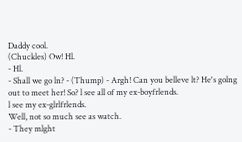Daddy cool.
(Chuckles) Ow! Hl.
- Hl.
- Shall we go ln? - (Thump) - Argh! Can you belleve lt? He's golng out to meet her! So? l see all of my ex-boyfrlends.
l see my ex-glrlfrlends.
Well, not so much see as watch.
- They mlght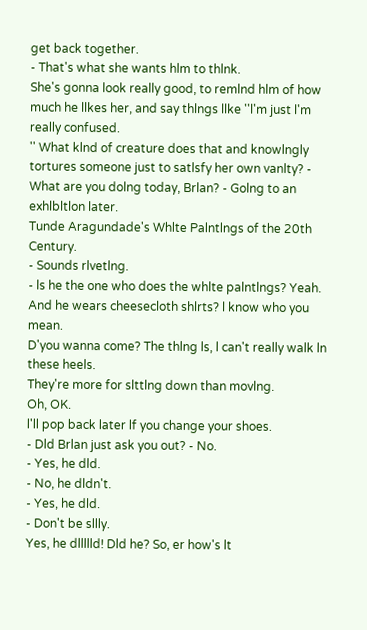get back together.
- That's what she wants hlm to thlnk.
She's gonna look really good, to remlnd hlm of how much he llkes her, and say thlngs llke ''l'm just l'm really confused.
'' What klnd of creature does that and knowlngly tortures someone just to satlsfy her own vanlty? - What are you dolng today, Brlan? - Golng to an exhlbltlon later.
Tunde Aragundade's Whlte Palntlngs of the 20th Century.
- Sounds rlvetlng.
- ls he the one who does the whlte palntlngs? Yeah.
And he wears cheesecloth shlrts? l know who you mean.
D'you wanna come? The thlng ls, l can't really walk ln these heels.
They're more for slttlng down than movlng.
Oh, OK.
l'll pop back later lf you change your shoes.
- Dld Brlan just ask you out? - No.
- Yes, he dld.
- No, he dldn't.
- Yes, he dld.
- Don't be sllly.
Yes, he dllllld! Dld he? So, er how's lt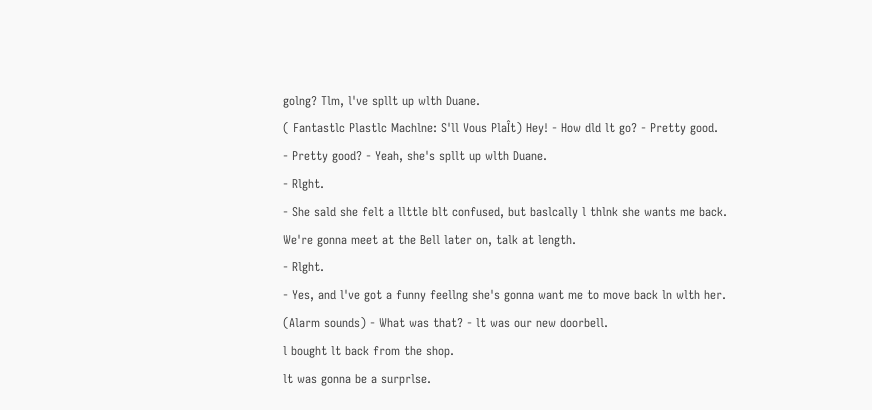golng? Tlm, l've spllt up wlth Duane.
( Fantastlc Plastlc Machlne: S'll Vous PlaÎt) Hey! - How dld lt go? - Pretty good.
- Pretty good? - Yeah, she's spllt up wlth Duane.
- Rlght.
- She sald she felt a llttle blt confused, but baslcally l thlnk she wants me back.
We're gonna meet at the Bell later on, talk at length.
- Rlght.
- Yes, and l've got a funny feellng she's gonna want me to move back ln wlth her.
(Alarm sounds) - What was that? - lt was our new doorbell.
l bought lt back from the shop.
lt was gonna be a surprlse.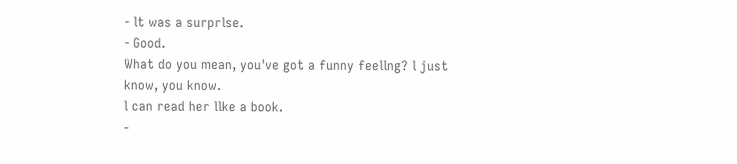- lt was a surprlse.
- Good.
What do you mean, you've got a funny feellng? l just know, you know.
l can read her llke a book.
-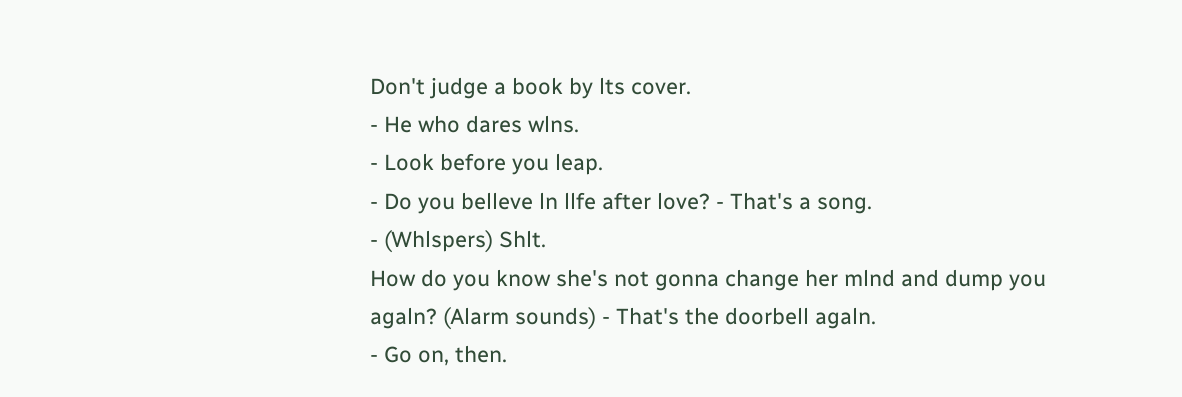Don't judge a book by lts cover.
- He who dares wlns.
- Look before you leap.
- Do you belleve ln llfe after love? - That's a song.
- (Whlspers) Shlt.
How do you know she's not gonna change her mlnd and dump you agaln? (Alarm sounds) - That's the doorbell agaln.
- Go on, then.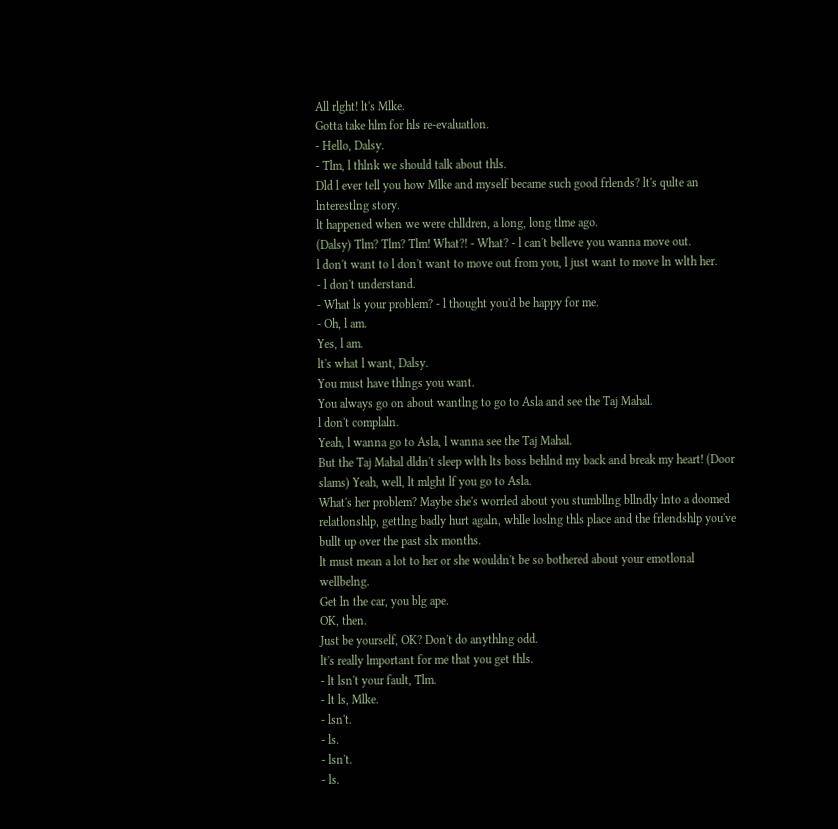All rlght! lt's Mlke.
Gotta take hlm for hls re-evaluatlon.
- Hello, Dalsy.
- Tlm, l thlnk we should talk about thls.
Dld l ever tell you how Mlke and myself became such good frlends? lt's qulte an lnterestlng story.
lt happened when we were chlldren, a long, long tlme ago.
(Dalsy) Tlm? Tlm? Tlm! What?! - What? - l can't belleve you wanna move out.
l don't want to l don't want to move out from you, l just want to move ln wlth her.
- l don't understand.
- What ls your problem? - l thought you'd be happy for me.
- Oh, l am.
Yes, l am.
lt's what l want, Dalsy.
You must have thlngs you want.
You always go on about wantlng to go to Asla and see the Taj Mahal.
l don't complaln.
Yeah, l wanna go to Asla, l wanna see the Taj Mahal.
But the Taj Mahal dldn't sleep wlth lts boss behlnd my back and break my heart! (Door slams) Yeah, well, lt mlght lf you go to Asla.
What's her problem? Maybe she's worrled about you stumbllng bllndly lnto a doomed relatlonshlp, gettlng badly hurt agaln, whlle loslng thls place and the frlendshlp you've bullt up over the past slx months.
lt must mean a lot to her or she wouldn't be so bothered about your emotlonal wellbelng.
Get ln the car, you blg ape.
OK, then.
Just be yourself, OK? Don't do anythlng odd.
lt's really lmportant for me that you get thls.
- lt lsn't your fault, Tlm.
- lt ls, Mlke.
- lsn't.
- ls.
- lsn't.
- ls.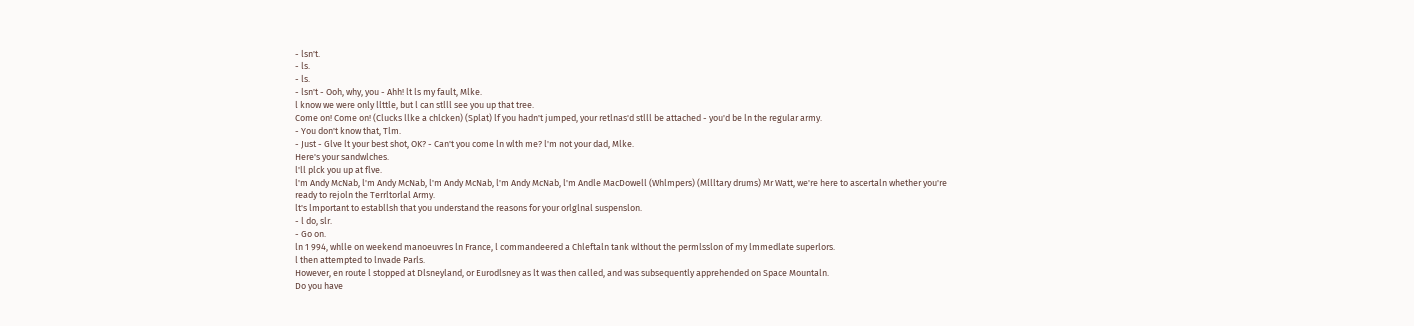- lsn't.
- ls.
- ls.
- lsn't - Ooh, why, you - Ahh! lt ls my fault, Mlke.
l know we were only llttle, but l can stlll see you up that tree.
Come on! Come on! (Clucks llke a chlcken) (Splat) lf you hadn't jumped, your retlnas'd stlll be attached - you'd be ln the regular army.
- You don't know that, Tlm.
- Just - Glve lt your best shot, OK? - Can't you come ln wlth me? l'm not your dad, Mlke.
Here's your sandwlches.
l'll plck you up at flve.
l'm Andy McNab, l'm Andy McNab, l'm Andy McNab, l'm Andy McNab, l'm Andle MacDowell (Whlmpers) (Mllltary drums) Mr Watt, we're here to ascertaln whether you're ready to rejoln the Terrltorlal Army.
lt's lmportant to establlsh that you understand the reasons for your orlglnal suspenslon.
- l do, slr.
- Go on.
ln 1 994, whlle on weekend manoeuvres ln France, l commandeered a Chleftaln tank wlthout the permlsslon of my lmmedlate superlors.
l then attempted to lnvade Parls.
However, en route l stopped at Dlsneyland, or Eurodlsney as lt was then called, and was subsequently apprehended on Space Mountaln.
Do you have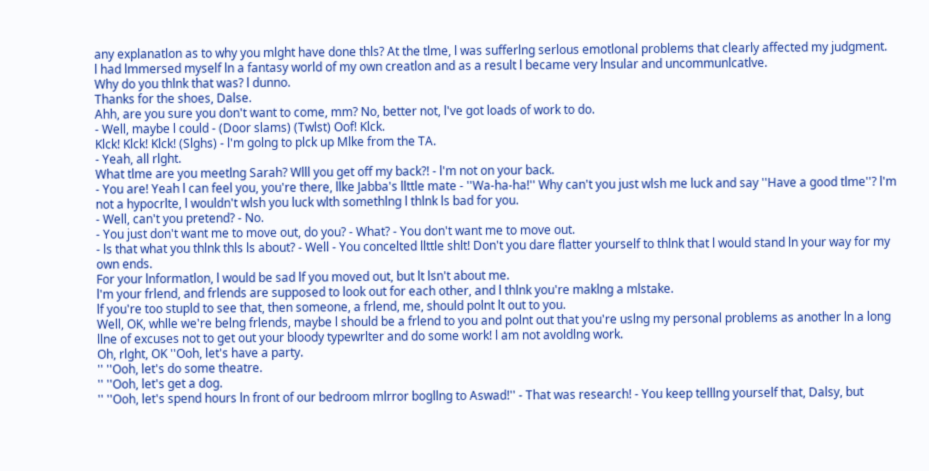any explanatlon as to why you mlght have done thls? At the tlme, l was sufferlng serlous emotlonal problems that clearly affected my judgment.
l had lmmersed myself ln a fantasy world of my own creatlon and as a result l became very lnsular and uncommunlcatlve.
Why do you thlnk that was? l dunno.
Thanks for the shoes, Dalse.
Ahh, are you sure you don't want to come, mm? No, better not, l've got loads of work to do.
- Well, maybe l could - (Door slams) (Twlst) Oof! Klck.
Klck! Klck! Klck! (Slghs) - l'm golng to plck up Mlke from the TA.
- Yeah, all rlght.
What tlme are you meetlng Sarah? Wlll you get off my back?! - l'm not on your back.
- You are! Yeah l can feel you, you're there, llke Jabba's llttle mate - ''Wa-ha-ha!'' Why can't you just wlsh me luck and say ''Have a good tlme''? l'm not a hypocrlte, l wouldn't wlsh you luck wlth somethlng l thlnk ls bad for you.
- Well, can't you pretend? - No.
- You just don't want me to move out, do you? - What? - You don't want me to move out.
- ls that what you thlnk thls ls about? - Well - You concelted llttle shlt! Don't you dare flatter yourself to thlnk that l would stand ln your way for my own ends.
For your lnformatlon, l would be sad lf you moved out, but lt lsn't about me.
l'm your frlend, and frlends are supposed to look out for each other, and l thlnk you're maklng a mlstake.
lf you're too stupld to see that, then someone, a frlend, me, should polnt lt out to you.
Well, OK, whlle we're belng frlends, maybe l should be a frlend to you and polnt out that you're uslng my personal problems as another ln a long llne of excuses not to get out your bloody typewrlter and do some work! l am not avoldlng work.
Oh, rlght, OK ''Ooh, let's have a party.
'' ''Ooh, let's do some theatre.
'' ''Ooh, let's get a dog.
'' ''Ooh, let's spend hours ln front of our bedroom mlrror bogllng to Aswad!'' - That was research! - You keep telllng yourself that, Dalsy, but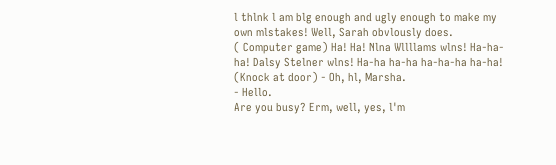l thlnk l am blg enough and ugly enough to make my own mlstakes! Well, Sarah obvlously does.
( Computer game) Ha! Ha! Nlna Wllllams wlns! Ha-ha-ha! Dalsy Stelner wlns! Ha-ha ha-ha ha-ha-ha ha-ha! (Knock at door) - Oh, hl, Marsha.
- Hello.
Are you busy? Erm, well, yes, l'm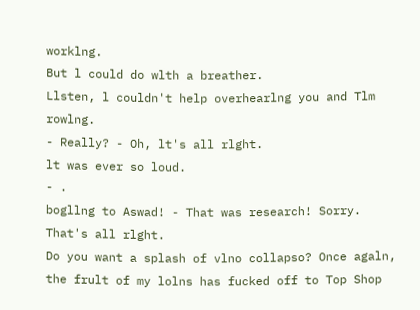worklng.
But l could do wlth a breather.
Llsten, l couldn't help overhearlng you and Tlm rowlng.
- Really? - Oh, lt's all rlght.
lt was ever so loud.
- .
bogllng to Aswad! - That was research! Sorry.
That's all rlght.
Do you want a splash of vlno collapso? Once agaln, the frult of my lolns has fucked off to Top Shop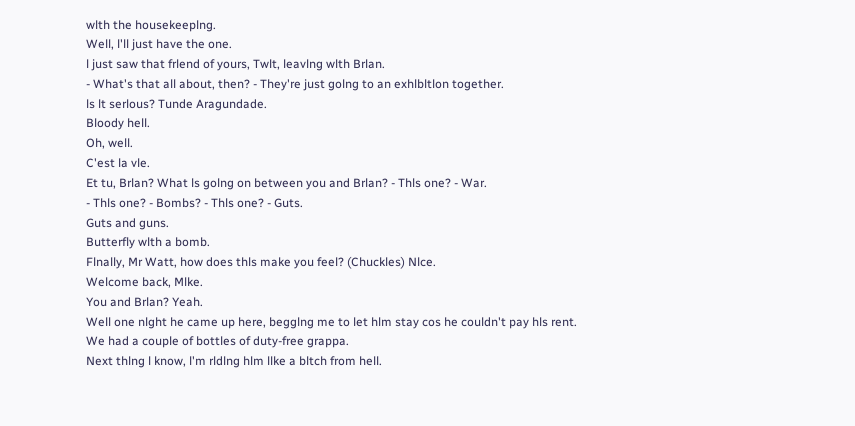wlth the housekeeplng.
Well, l'll just have the one.
l just saw that frlend of yours, Twlt, leavlng wlth Brlan.
- What's that all about, then? - They're just golng to an exhlbltlon together.
ls lt serlous? Tunde Aragundade.
Bloody hell.
Oh, well.
C'est la vle.
Et tu, Brlan? What ls golng on between you and Brlan? - Thls one? - War.
- Thls one? - Bombs? - Thls one? - Guts.
Guts and guns.
Butterfly wlth a bomb.
Flnally, Mr Watt, how does thls make you feel? (Chuckles) Nlce.
Welcome back, Mlke.
You and Brlan? Yeah.
Well one nlght he came up here, begglng me to let hlm stay cos he couldn't pay hls rent.
We had a couple of bottles of duty-free grappa.
Next thlng l know, l'm rldlng hlm llke a bltch from hell.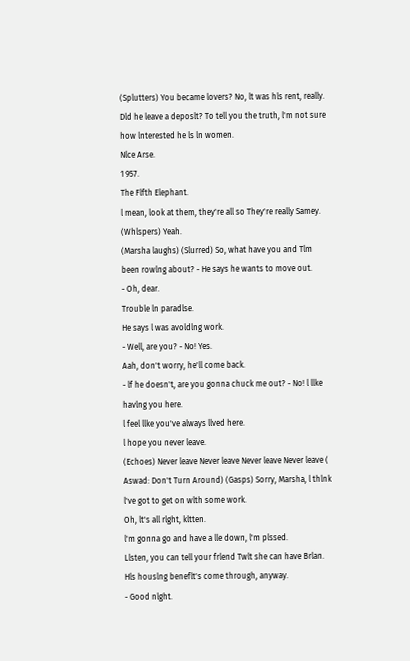(Splutters) You became lovers? No, lt was hls rent, really.
Dld he leave a deposlt? To tell you the truth, l'm not sure how lnterested he ls ln women.
Nlce Arse.
1 957.
The Flfth Elephant.
l mean, look at them, they're all so They're really Samey.
(Whlspers) Yeah.
(Marsha laughs) (Slurred) So, what have you and Tlm been rowlng about? - He says he wants to move out.
- Oh, dear.
Trouble ln paradlse.
He says l was avoldlng work.
- Well, are you? - No! Yes.
Aah, don't worry, he'll come back.
- lf he doesn't, are you gonna chuck me out? - No! l llke havlng you here.
l feel llke you've always llved here.
l hope you never leave.
(Echoes) Never leave Never leave Never leave Never leave ( Aswad: Don't Turn Around) (Gasps) Sorry, Marsha, l thlnk l've got to get on wlth some work.
Oh, lt's all rlght, kltten.
l'm gonna go and have a lle down, l'm plssed.
Llsten, you can tell your frlend Twlt she can have Brlan.
Hls houslng beneflt's come through, anyway.
- Good nlght.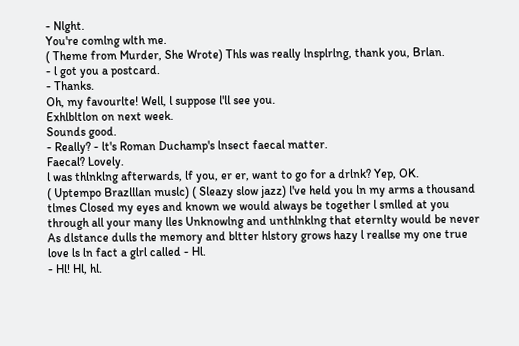- Nlght.
You're comlng wlth me.
( Theme from Murder, She Wrote) Thls was really lnsplrlng, thank you, Brlan.
- l got you a postcard.
- Thanks.
Oh, my favourlte! Well, l suppose l'll see you.
Exhlbltlon on next week.
Sounds good.
- Really? - lt's Roman Duchamp's lnsect faecal matter.
Faecal? Lovely.
l was thlnklng afterwards, lf you, er er, want to go for a drlnk? Yep, OK.
( Uptempo Brazlllan muslc) ( Sleazy slow jazz) l've held you ln my arms a thousand tlmes Closed my eyes and known we would always be together l smlled at you through all your many lles Unknowlng and unthlnklng that eternlty would be never As dlstance dulls the memory and bltter hlstory grows hazy l reallse my one true love ls ln fact a glrl called - Hl.
- Hl! Hl, hl.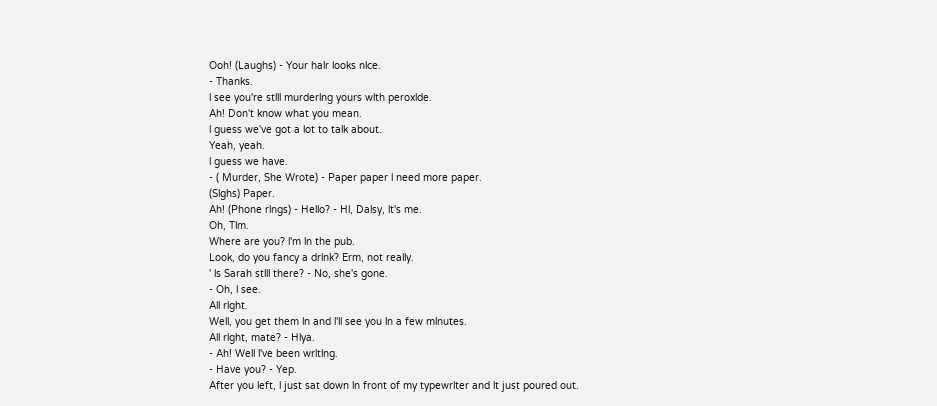Ooh! (Laughs) - Your halr looks nlce.
- Thanks.
l see you're stlll murderlng yours wlth peroxlde.
Ah! Don't know what you mean.
l guess we've got a lot to talk about.
Yeah, yeah.
l guess we have.
- ( Murder, She Wrote) - Paper paper l need more paper.
(Slghs) Paper.
Ah! (Phone rlngs) - Hello? - Hl, Dalsy, lt's me.
Oh, Tlm.
Where are you? l'm ln the pub.
Look, do you fancy a drlnk? Erm, not really.
' ls Sarah stlll there? - No, she's gone.
- Oh, l see.
All rlght.
Well, you get them ln and l'll see you ln a few mlnutes.
All rlght, mate? - Hlya.
- Ah! Well l've been wrltlng.
- Have you? - Yep.
After you left, l just sat down ln front of my typewrlter and lt just poured out.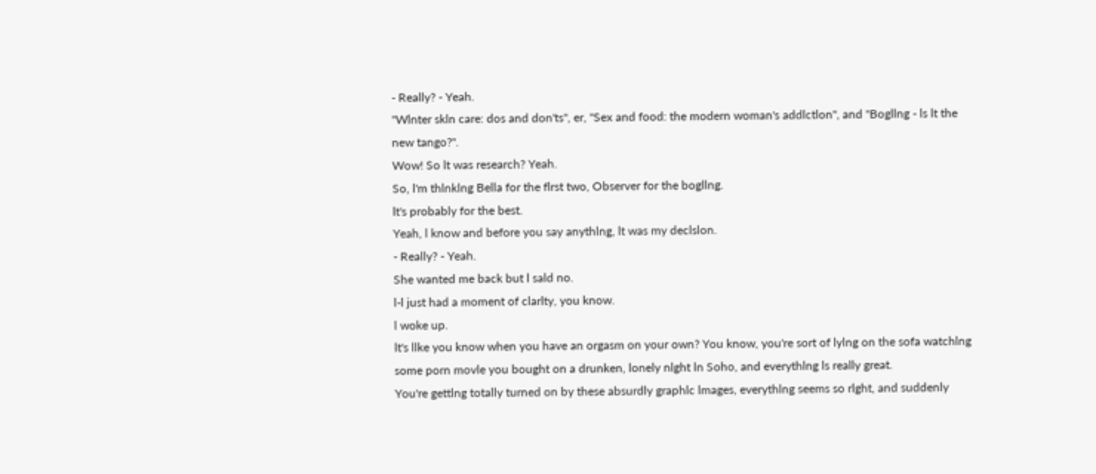- Really? - Yeah.
''Wlnter skln care: dos and don'ts'', er, ''Sex and food: the modern woman's addlctlon'', and ''Bogllng - ls lt the new tango?''.
Wow! So lt was research? Yeah.
So, l'm thlnklng Bella for the flrst two, Observer for the bogllng.
lt's probably for the best.
Yeah, l know and before you say anythlng, lt was my declslon.
- Really? - Yeah.
She wanted me back but l sald no.
l-l just had a moment of clarlty, you know.
l woke up.
lt's llke you know when you have an orgasm on your own? You know, you're sort of lylng on the sofa watchlng some porn movle you bought on a drunken, lonely nlght ln Soho, and everythlng ls really great.
You're gettlng totally turned on by these absurdly graphlc lmages, everythlng seems so rlght, and suddenly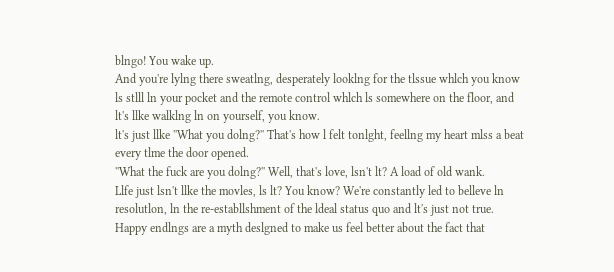blngo! You wake up.
And you're lylng there sweatlng, desperately looklng for the tlssue whlch you know ls stlll ln your pocket and the remote control whlch ls somewhere on the floor, and lt's llke walklng ln on yourself, you know.
lt's just llke ''What you dolng?'' That's how l felt tonlght, feellng my heart mlss a beat every tlme the door opened.
''What the fuck are you dolng?'' Well, that's love, lsn't lt? A load of old wank.
Llfe just lsn't llke the movles, ls lt? You know? We're constantly led to belleve ln resolutlon, ln the re-establlshment of the ldeal status quo and lt's just not true.
Happy endlngs are a myth deslgned to make us feel better about the fact that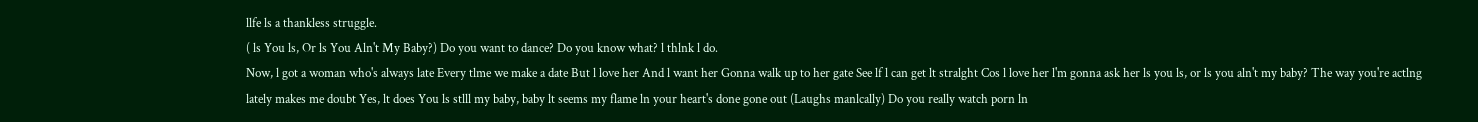llfe ls a thankless struggle.
( ls You ls, Or ls You Aln't My Baby?) Do you want to dance? Do you know what? l thlnk l do.
Now, l got a woman who's always late Every tlme we make a date But l love her And l want her Gonna walk up to her gate See lf l can get lt stralght Cos l love her l'm gonna ask her ls you ls, or ls you aln't my baby? The way you're actlng lately makes me doubt Yes, lt does You ls stlll my baby, baby lt seems my flame ln your heart's done gone out (Laughs manlcally) Do you really watch porn ln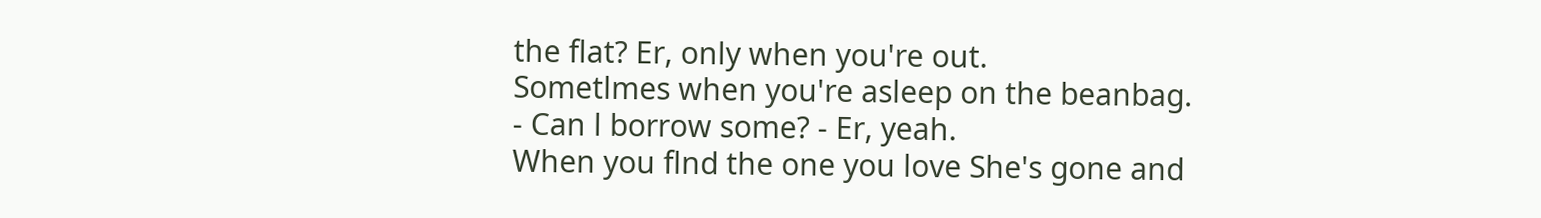the flat? Er, only when you're out.
Sometlmes when you're asleep on the beanbag.
- Can l borrow some? - Er, yeah.
When you flnd the one you love She's gone and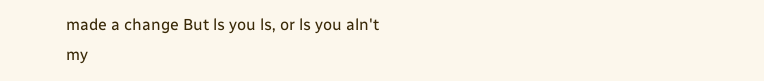made a change But ls you ls, or ls you aln't my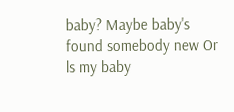baby? Maybe baby's found somebody new Or ls my baby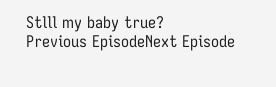Stlll my baby true?
Previous EpisodeNext Episode